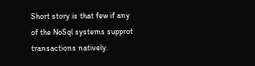Short story is that few if any of the NoSql systems supprot transactions natively.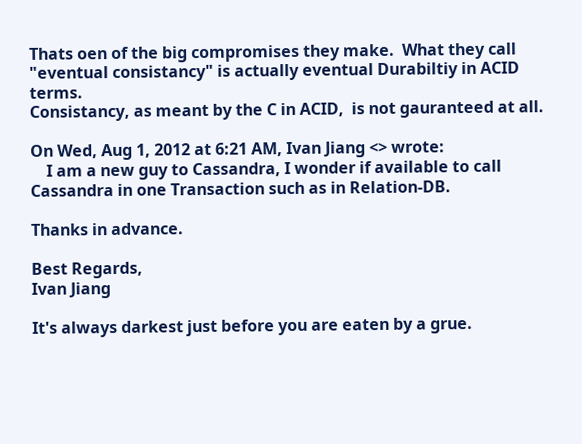Thats oen of the big compromises they make.  What they call "eventual consistancy" is actually eventual Durabiltiy in ACID terms.
Consistancy, as meant by the C in ACID,  is not gauranteed at all.

On Wed, Aug 1, 2012 at 6:21 AM, Ivan Jiang <> wrote:
    I am a new guy to Cassandra, I wonder if available to call Cassandra in one Transaction such as in Relation-DB.

Thanks in advance.

Best Regards,
Ivan Jiang

It's always darkest just before you are eaten by a grue.